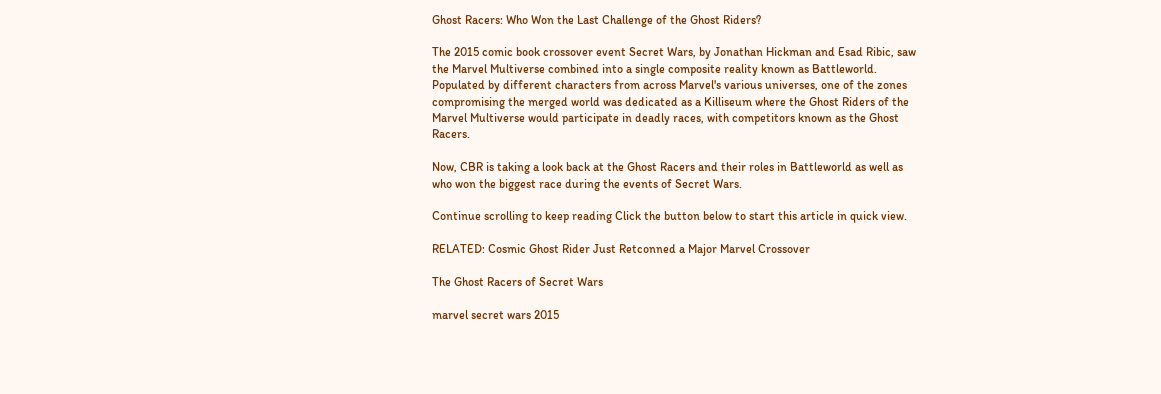Ghost Racers: Who Won the Last Challenge of the Ghost Riders?

The 2015 comic book crossover event Secret Wars, by Jonathan Hickman and Esad Ribic, saw the Marvel Multiverse combined into a single composite reality known as Battleworld. Populated by different characters from across Marvel's various universes, one of the zones compromising the merged world was dedicated as a Killiseum where the Ghost Riders of the Marvel Multiverse would participate in deadly races, with competitors known as the Ghost Racers.

Now, CBR is taking a look back at the Ghost Racers and their roles in Battleworld as well as who won the biggest race during the events of Secret Wars.

Continue scrolling to keep reading Click the button below to start this article in quick view.

RELATED: Cosmic Ghost Rider Just Retconned a Major Marvel Crossover

The Ghost Racers of Secret Wars

marvel secret wars 2015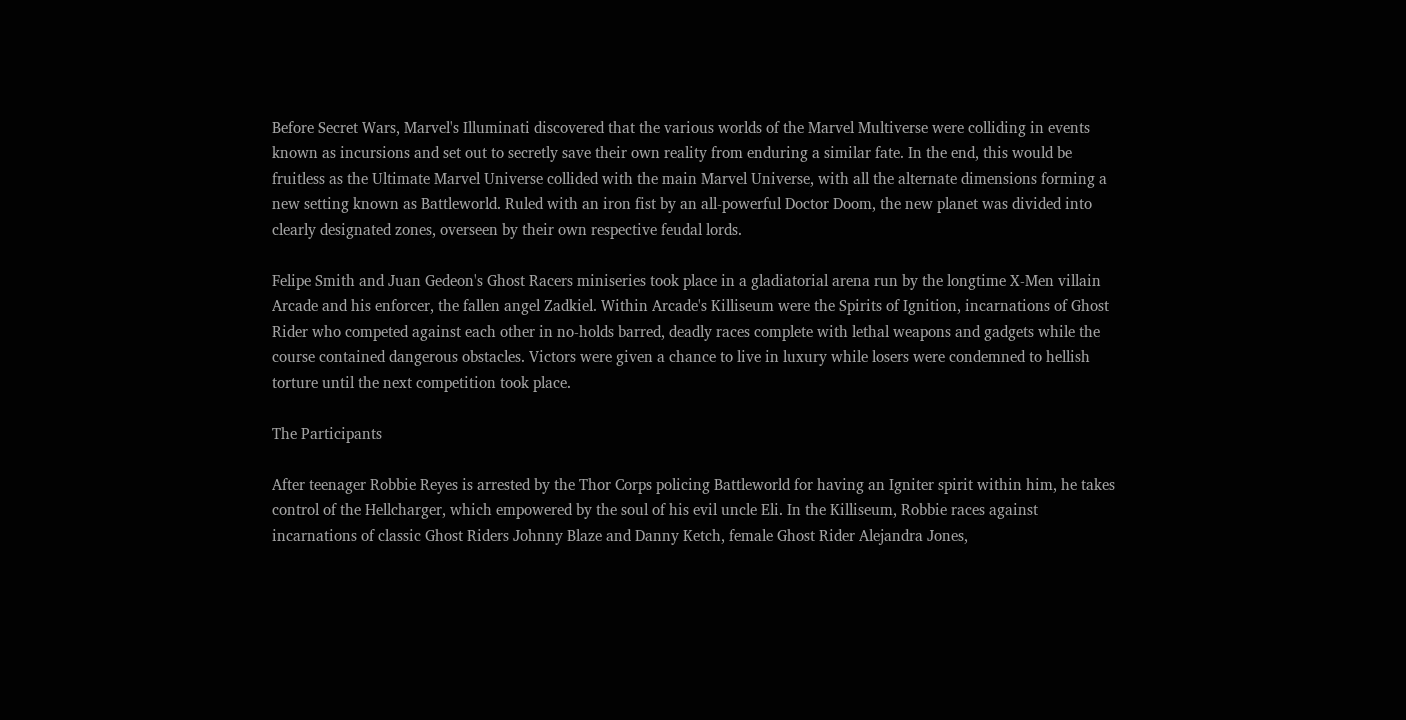Before Secret Wars, Marvel's Illuminati discovered that the various worlds of the Marvel Multiverse were colliding in events known as incursions and set out to secretly save their own reality from enduring a similar fate. In the end, this would be fruitless as the Ultimate Marvel Universe collided with the main Marvel Universe, with all the alternate dimensions forming a new setting known as Battleworld. Ruled with an iron fist by an all-powerful Doctor Doom, the new planet was divided into clearly designated zones, overseen by their own respective feudal lords.

Felipe Smith and Juan Gedeon's Ghost Racers miniseries took place in a gladiatorial arena run by the longtime X-Men villain Arcade and his enforcer, the fallen angel Zadkiel. Within Arcade's Killiseum were the Spirits of Ignition, incarnations of Ghost Rider who competed against each other in no-holds barred, deadly races complete with lethal weapons and gadgets while the course contained dangerous obstacles. Victors were given a chance to live in luxury while losers were condemned to hellish torture until the next competition took place.

The Participants

After teenager Robbie Reyes is arrested by the Thor Corps policing Battleworld for having an Igniter spirit within him, he takes control of the Hellcharger, which empowered by the soul of his evil uncle Eli. In the Killiseum, Robbie races against incarnations of classic Ghost Riders Johnny Blaze and Danny Ketch, female Ghost Rider Alejandra Jones,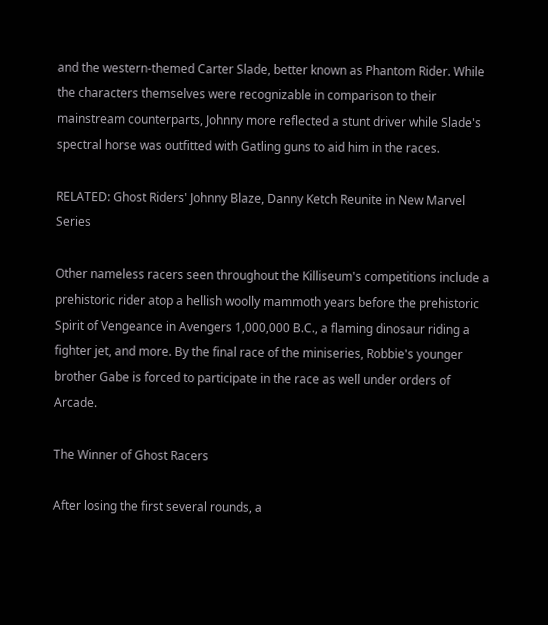and the western-themed Carter Slade, better known as Phantom Rider. While the characters themselves were recognizable in comparison to their mainstream counterparts, Johnny more reflected a stunt driver while Slade's spectral horse was outfitted with Gatling guns to aid him in the races.

RELATED: Ghost Riders' Johnny Blaze, Danny Ketch Reunite in New Marvel Series

Other nameless racers seen throughout the Killiseum's competitions include a prehistoric rider atop a hellish woolly mammoth years before the prehistoric Spirit of Vengeance in Avengers 1,000,000 B.C., a flaming dinosaur riding a fighter jet, and more. By the final race of the miniseries, Robbie's younger brother Gabe is forced to participate in the race as well under orders of Arcade.

The Winner of Ghost Racers

After losing the first several rounds, a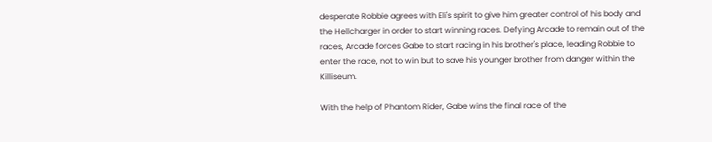desperate Robbie agrees with Eli's spirit to give him greater control of his body and the Hellcharger in order to start winning races. Defying Arcade to remain out of the races, Arcade forces Gabe to start racing in his brother's place, leading Robbie to enter the race, not to win but to save his younger brother from danger within the Killiseum.

With the help of Phantom Rider, Gabe wins the final race of the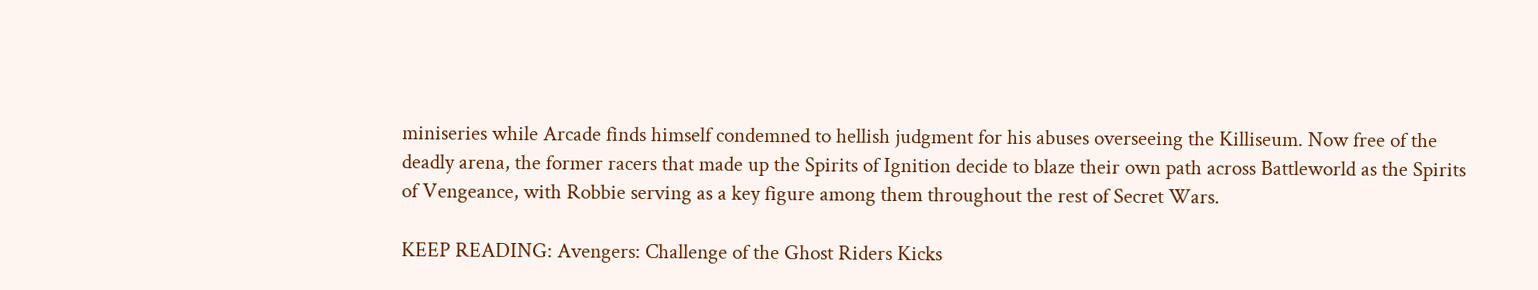miniseries while Arcade finds himself condemned to hellish judgment for his abuses overseeing the Killiseum. Now free of the deadly arena, the former racers that made up the Spirits of Ignition decide to blaze their own path across Battleworld as the Spirits of Vengeance, with Robbie serving as a key figure among them throughout the rest of Secret Wars.

KEEP READING: Avengers: Challenge of the Ghost Riders Kicks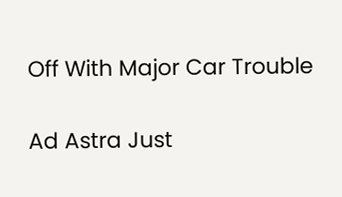Off With Major Car Trouble

Ad Astra Just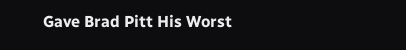Gave Brad Pitt His Worst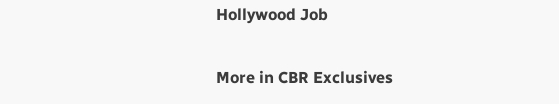Hollywood Job

More in CBR Exclusives